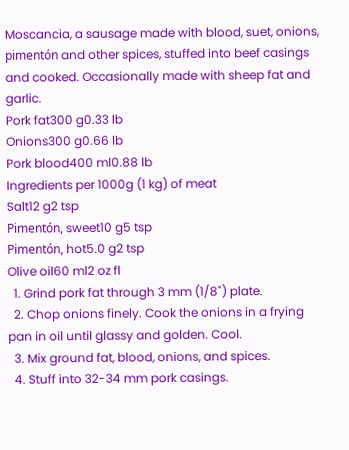Moscancia, a sausage made with blood, suet, onions, pimentón and other spices, stuffed into beef casings and cooked. Occasionally made with sheep fat and garlic.
Pork fat300 g0.33 lb
Onions300 g0.66 lb
Pork blood400 ml0.88 lb
Ingredients per 1000g (1 kg) of meat
Salt12 g2 tsp
Pimentón, sweet10 g5 tsp
Pimentón, hot5.0 g2 tsp
Olive oil60 ml2 oz fl
  1. Grind pork fat through 3 mm (1/8") plate.
  2. Chop onions finely. Cook the onions in a frying pan in oil until glassy and golden. Cool.
  3. Mix ground fat, blood, onions, and spices.
  4. Stuff into 32-34 mm pork casings.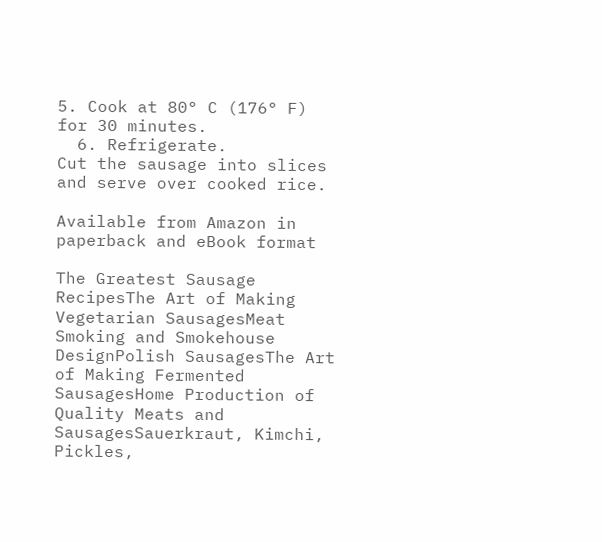5. Cook at 80° C (176° F) for 30 minutes.
  6. Refrigerate.
Cut the sausage into slices and serve over cooked rice.

Available from Amazon in paperback and eBook format

The Greatest Sausage RecipesThe Art of Making Vegetarian SausagesMeat Smoking and Smokehouse DesignPolish SausagesThe Art of Making Fermented SausagesHome Production of Quality Meats and SausagesSauerkraut, Kimchi, Pickles,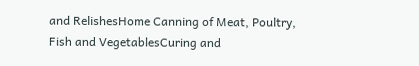and RelishesHome Canning of Meat, Poultry, Fish and VegetablesCuring and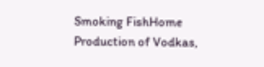Smoking FishHome Production of Vodkas,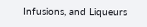Infusions, and Liqueurs